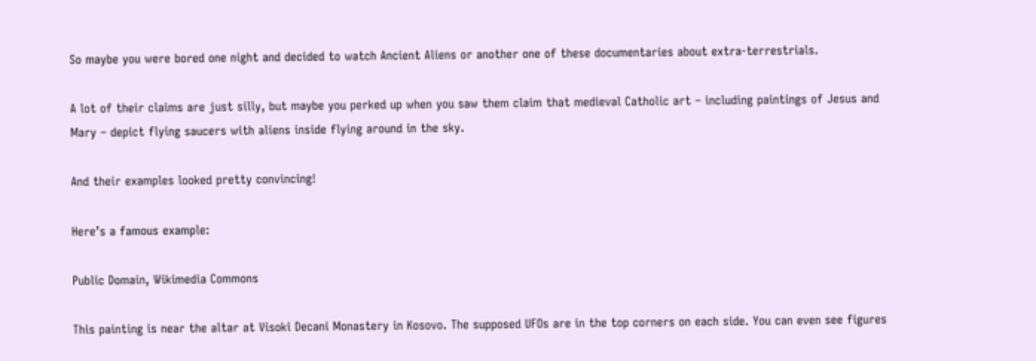So maybe you were bored one night and decided to watch Ancient Aliens or another one of these documentaries about extra-terrestrials.

A lot of their claims are just silly, but maybe you perked up when you saw them claim that medieval Catholic art – including paintings of Jesus and Mary – depict flying saucers with aliens inside flying around in the sky.

And their examples looked pretty convincing!

Here’s a famous example:

Public Domain, Wikimedia Commons

This painting is near the altar at Visoki Decani Monastery in Kosovo. The supposed UFOs are in the top corners on each side. You can even see figures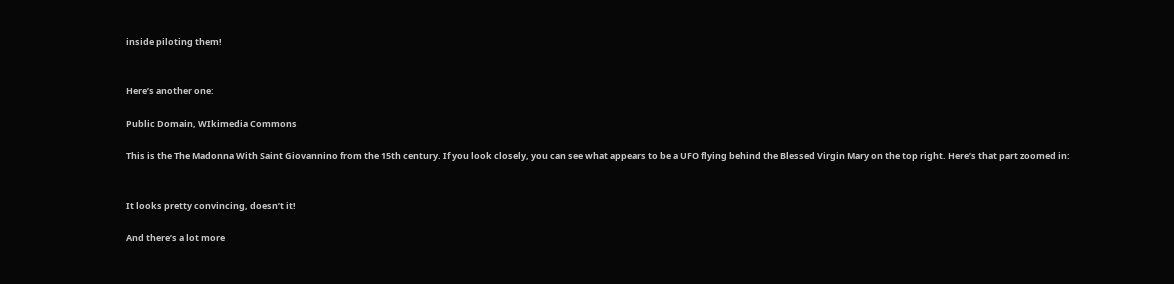inside piloting them!


Here’s another one:

Public Domain, WIkimedia Commons

This is the The Madonna With Saint Giovannino from the 15th century. If you look closely, you can see what appears to be a UFO flying behind the Blessed Virgin Mary on the top right. Here’s that part zoomed in:


It looks pretty convincing, doesn’t it!

And there’s a lot more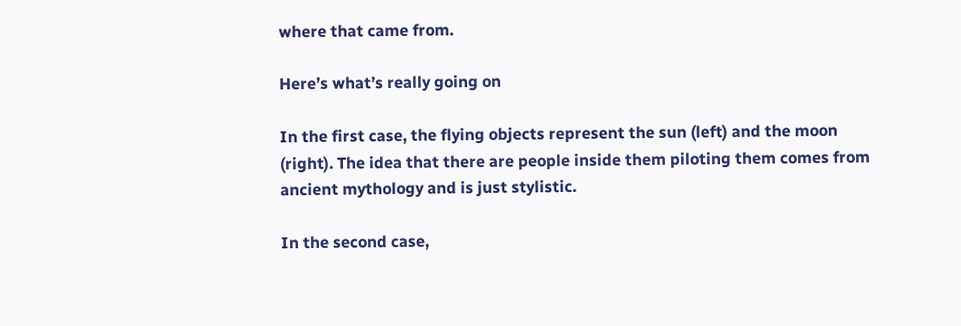where that came from.

Here’s what’s really going on

In the first case, the flying objects represent the sun (left) and the moon (right). The idea that there are people inside them piloting them comes from ancient mythology and is just stylistic.

In the second case,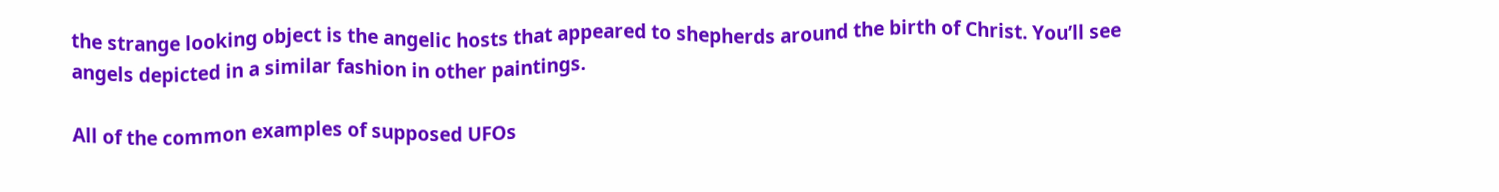the strange looking object is the angelic hosts that appeared to shepherds around the birth of Christ. You’ll see angels depicted in a similar fashion in other paintings.

All of the common examples of supposed UFOs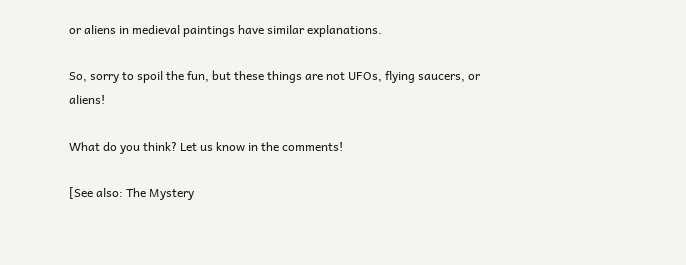or aliens in medieval paintings have similar explanations.

So, sorry to spoil the fun, but these things are not UFOs, flying saucers, or aliens!

What do you think? Let us know in the comments!

[See also: The Mystery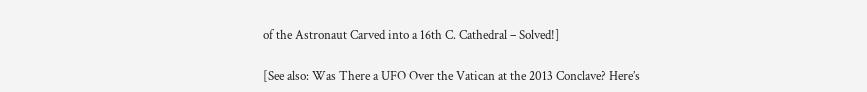of the Astronaut Carved into a 16th C. Cathedral – Solved!]

[See also: Was There a UFO Over the Vatican at the 2013 Conclave? Here’s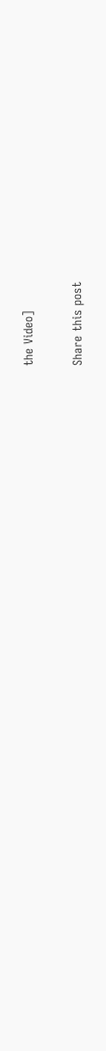the Video]

Share this post